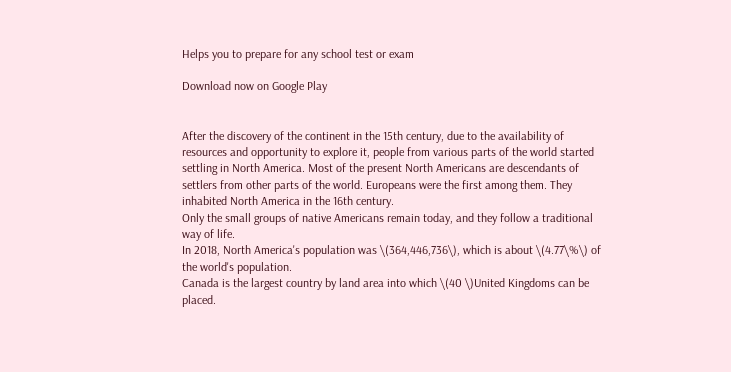Helps you to prepare for any school test or exam

Download now on Google Play


After the discovery of the continent in the 15th century, due to the availability of resources and opportunity to explore it, people from various parts of the world started settling in North America. Most of the present North Americans are descendants of settlers from other parts of the world. Europeans were the first among them. They inhabited North America in the 16th century.
Only the small groups of native Americans remain today, and they follow a traditional way of life.
In 2018, North America's population was \(364,446,736\), which is about \(4.77\%\) of the world's population.
Canada is the largest country by land area into which \(40 \)United Kingdoms can be placed.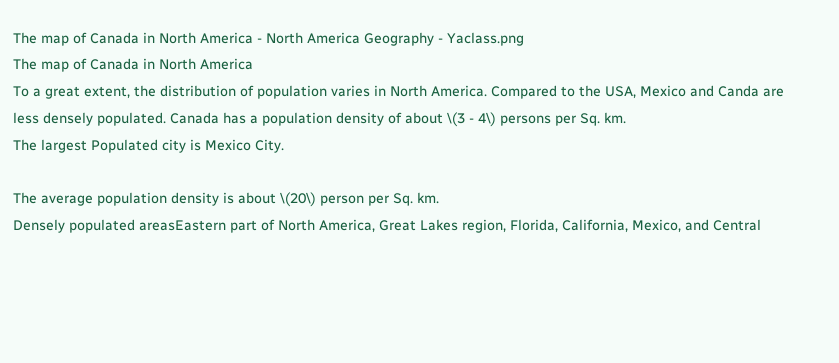The map of Canada in North America - North America Geography - Yaclass.png
The map of Canada in North America
To a great extent, the distribution of population varies in North America. Compared to the USA, Mexico and Canda are less densely populated. Canada has a population density of about \(3 - 4\) persons per Sq. km.
The largest Populated city is Mexico City.

The average population density is about \(20\) person per Sq. km.
Densely populated areasEastern part of North America, Great Lakes region, Florida, California, Mexico, and Central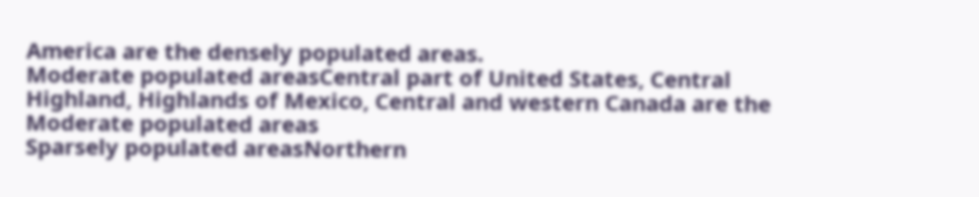America are the densely populated areas.
Moderate populated areasCentral part of United States, Central Highland, Highlands of Mexico, Central and western Canada are the Moderate populated areas
Sparsely populated areasNorthern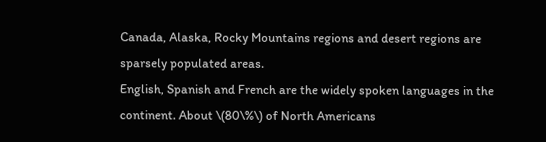Canada, Alaska, Rocky Mountains regions and desert regions are sparsely populated areas.
English, Spanish and French are the widely spoken languages in the continent. About \(80\%\) of North Americans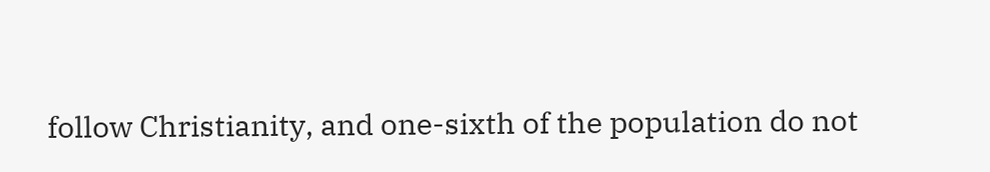follow Christianity, and one-sixth of the population do not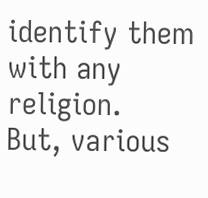identify them with any religion.
But, various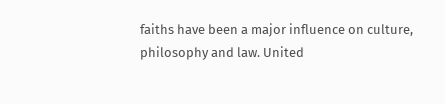faiths have been a major influence on culture, philosophy and law. United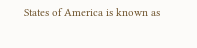States of America is known as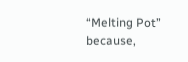“Melting Pot” because,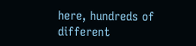here, hundreds of different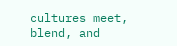cultures meet, blend, and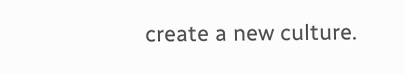create a new culture.